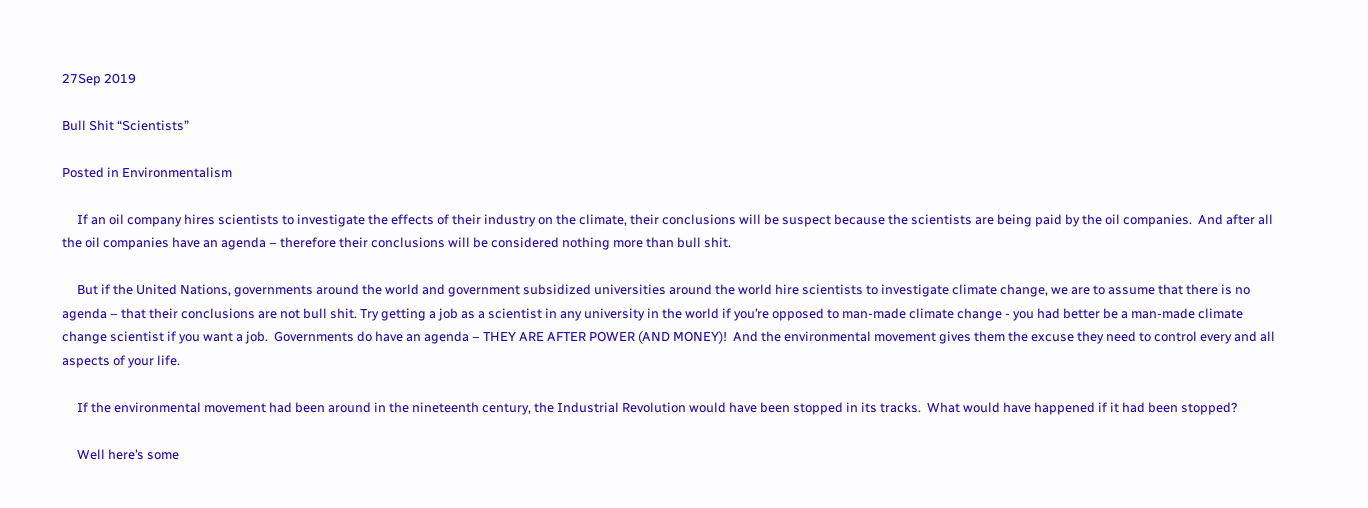27Sep 2019

Bull Shit “Scientists”

Posted in Environmentalism

     If an oil company hires scientists to investigate the effects of their industry on the climate, their conclusions will be suspect because the scientists are being paid by the oil companies.  And after all the oil companies have an agenda – therefore their conclusions will be considered nothing more than bull shit.

     But if the United Nations, governments around the world and government subsidized universities around the world hire scientists to investigate climate change, we are to assume that there is no agenda – that their conclusions are not bull shit. Try getting a job as a scientist in any university in the world if you’re opposed to man-made climate change - you had better be a man-made climate change scientist if you want a job.  Governments do have an agenda – THEY ARE AFTER POWER (AND MONEY)!  And the environmental movement gives them the excuse they need to control every and all aspects of your life.

     If the environmental movement had been around in the nineteenth century, the Industrial Revolution would have been stopped in its tracks.  What would have happened if it had been stopped?

     Well here’s some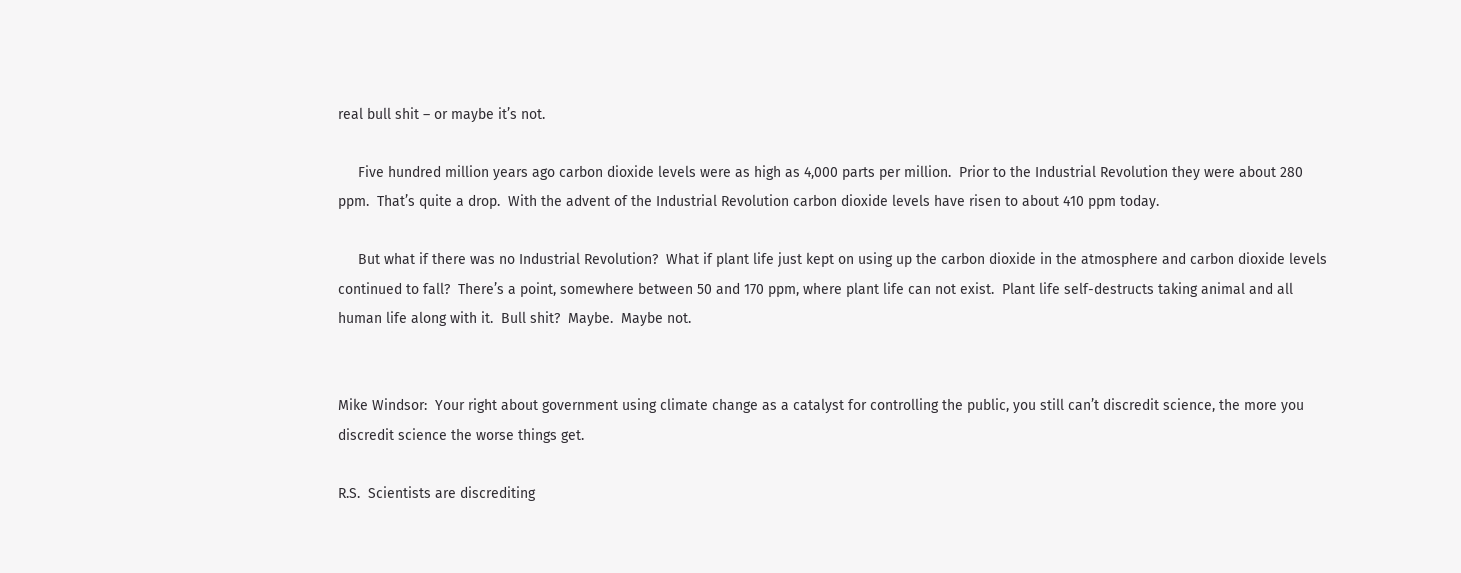real bull shit – or maybe it’s not.

     Five hundred million years ago carbon dioxide levels were as high as 4,000 parts per million.  Prior to the Industrial Revolution they were about 280 ppm.  That’s quite a drop.  With the advent of the Industrial Revolution carbon dioxide levels have risen to about 410 ppm today.

     But what if there was no Industrial Revolution?  What if plant life just kept on using up the carbon dioxide in the atmosphere and carbon dioxide levels continued to fall?  There’s a point, somewhere between 50 and 170 ppm, where plant life can not exist.  Plant life self-destructs taking animal and all human life along with it.  Bull shit?  Maybe.  Maybe not.


Mike Windsor:  Your right about government using climate change as a catalyst for controlling the public, you still can’t discredit science, the more you discredit science the worse things get.

R.S.  Scientists are discrediting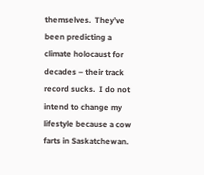themselves.  They’ve been predicting a climate holocaust for decades – their track record sucks.  I do not intend to change my lifestyle because a cow farts in Saskatchewan.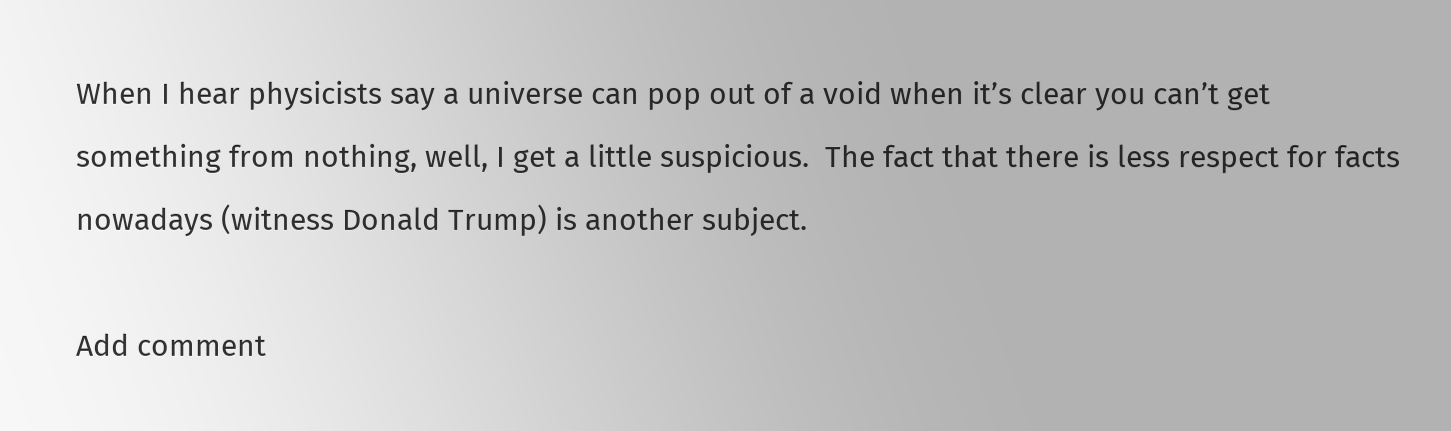When I hear physicists say a universe can pop out of a void when it’s clear you can’t get something from nothing, well, I get a little suspicious.  The fact that there is less respect for facts nowadays (witness Donald Trump) is another subject.

Add comment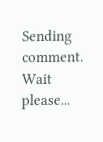Sending comment. Wait please...